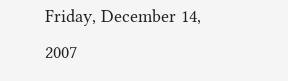Friday, December 14, 2007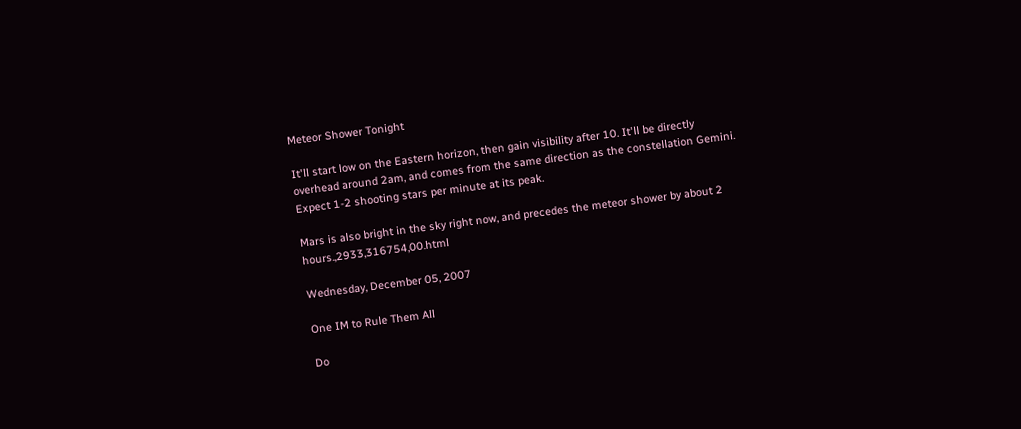Meteor Shower Tonight

It'll start low on the Eastern horizon, then gain visibility after 10. It'll be directly overhead around 2am, and comes from the same direction as the constellation Gemini. Expect 1-2 shooting stars per minute at its peak.

Mars is also bright in the sky right now, and precedes the meteor shower by about 2 hours.,2933,316754,00.html

Wednesday, December 05, 2007

One IM to Rule Them All

Do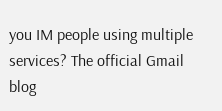you IM people using multiple services? The official Gmail blog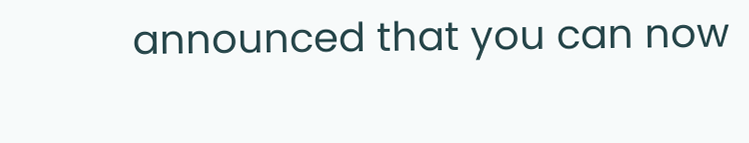announced that you can now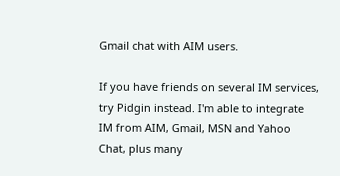Gmail chat with AIM users.

If you have friends on several IM services, try Pidgin instead. I'm able to integrate IM from AIM, Gmail, MSN and Yahoo Chat, plus many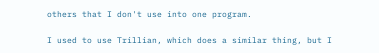others that I don't use into one program.

I used to use Trillian, which does a similar thing, but I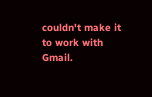couldn't make it to work with Gmail.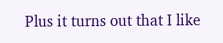Plus it turns out that I like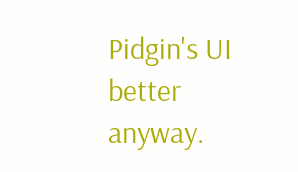Pidgin's UI better anyway.